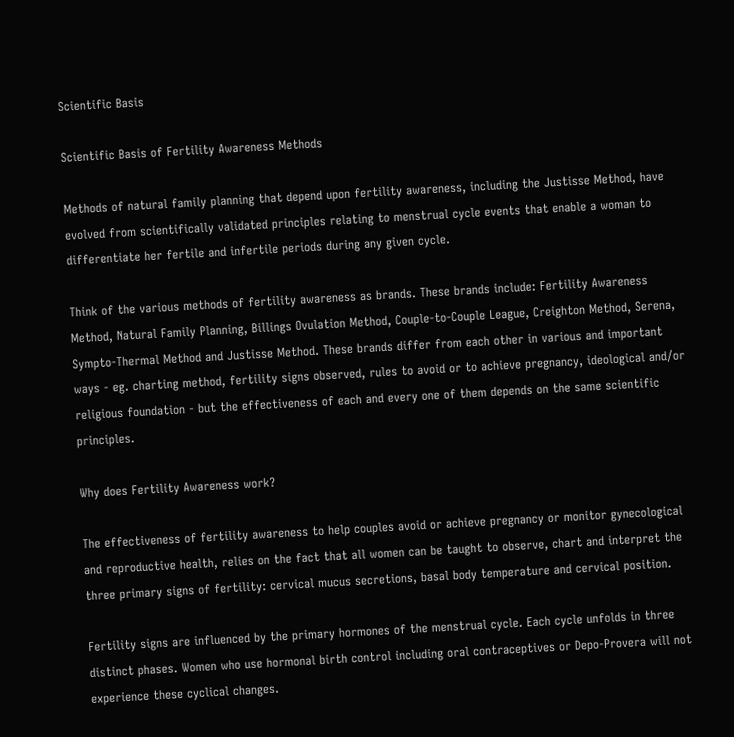Scientific Basis

Scientific Basis of Fertility Awareness Methods

Methods of natural family planning that depend upon fertility awareness, including the Justisse Method, have evolved from scientifically validated principles relating to menstrual cycle events that enable a woman to differentiate her fertile and infertile periods during any given cycle.

Think of the various methods of fertility awareness as brands. These brands include: Fertility Awareness Method, Natural Family Planning, Billings Ovulation Method, Couple-to-Couple League, Creighton Method, Serena, Sympto-Thermal Method and Justisse Method. These brands differ from each other in various and important ways - eg. charting method, fertility signs observed, rules to avoid or to achieve pregnancy, ideological and/or religious foundation - but the effectiveness of each and every one of them depends on the same scientific principles.

Why does Fertility Awareness work?

The effectiveness of fertility awareness to help couples avoid or achieve pregnancy or monitor gynecological and reproductive health, relies on the fact that all women can be taught to observe, chart and interpret the three primary signs of fertility: cervical mucus secretions, basal body temperature and cervical position.

Fertility signs are influenced by the primary hormones of the menstrual cycle. Each cycle unfolds in three distinct phases. Women who use hormonal birth control including oral contraceptives or Depo-Provera will not experience these cyclical changes.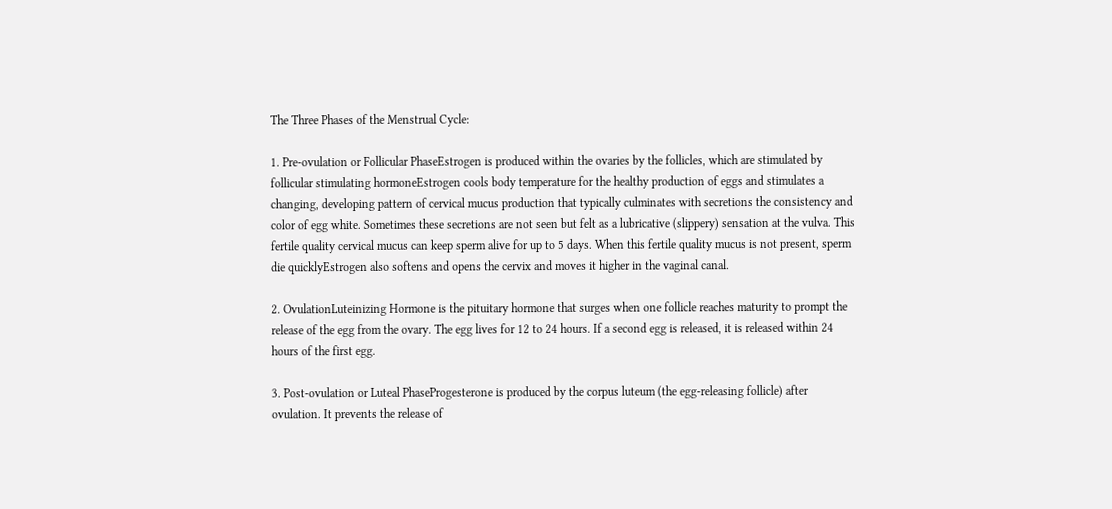The Three Phases of the Menstrual Cycle:

1. Pre-ovulation or Follicular PhaseEstrogen is produced within the ovaries by the follicles, which are stimulated by follicular stimulating hormoneEstrogen cools body temperature for the healthy production of eggs and stimulates a changing, developing pattern of cervical mucus production that typically culminates with secretions the consistency and color of egg white. Sometimes these secretions are not seen but felt as a lubricative (slippery) sensation at the vulva. This fertile quality cervical mucus can keep sperm alive for up to 5 days. When this fertile quality mucus is not present, sperm die quicklyEstrogen also softens and opens the cervix and moves it higher in the vaginal canal.

2. OvulationLuteinizing Hormone is the pituitary hormone that surges when one follicle reaches maturity to prompt the release of the egg from the ovary. The egg lives for 12 to 24 hours. If a second egg is released, it is released within 24 hours of the first egg.

3. Post-ovulation or Luteal PhaseProgesterone is produced by the corpus luteum (the egg-releasing follicle) after ovulation. It prevents the release of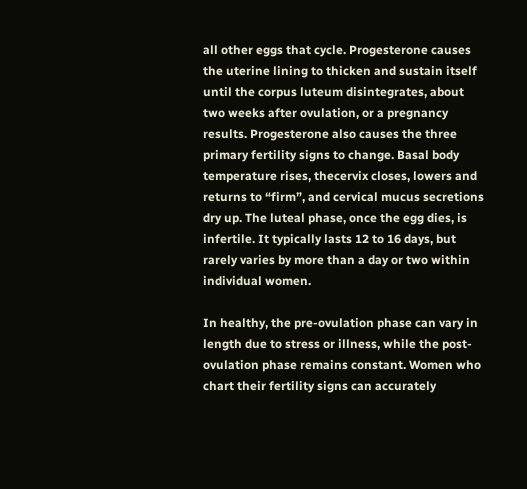all other eggs that cycle. Progesterone causes the uterine lining to thicken and sustain itself until the corpus luteum disintegrates, about two weeks after ovulation, or a pregnancy results. Progesterone also causes the three primary fertility signs to change. Basal body temperature rises, thecervix closes, lowers and returns to “firm”, and cervical mucus secretions dry up. The luteal phase, once the egg dies, is infertile. It typically lasts 12 to 16 days, but rarely varies by more than a day or two within individual women.

In healthy, the pre-ovulation phase can vary in length due to stress or illness, while the post-ovulation phase remains constant. Women who chart their fertility signs can accurately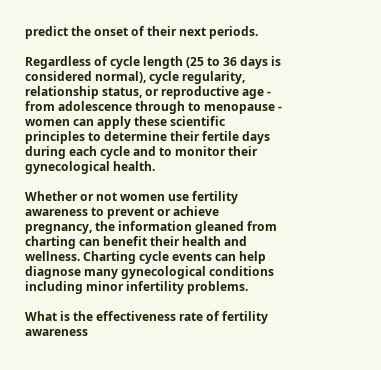predict the onset of their next periods.

Regardless of cycle length (25 to 36 days is considered normal), cycle regularity, relationship status, or reproductive age - from adolescence through to menopause - women can apply these scientific principles to determine their fertile days during each cycle and to monitor their gynecological health.

Whether or not women use fertility awareness to prevent or achieve pregnancy, the information gleaned from charting can benefit their health and wellness. Charting cycle events can help diagnose many gynecological conditions including minor infertility problems.

What is the effectiveness rate of fertility awareness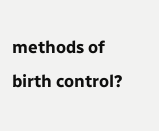methods of birth control?